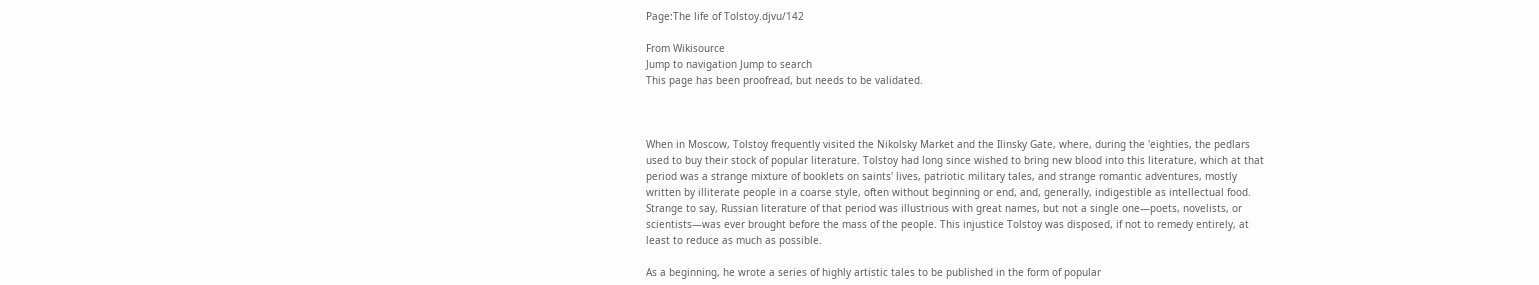Page:The life of Tolstoy.djvu/142

From Wikisource
Jump to navigation Jump to search
This page has been proofread, but needs to be validated.



When in Moscow, Tolstoy frequently visited the Nikolsky Market and the Ilinsky Gate, where, during the 'eighties, the pedlars used to buy their stock of popular literature. Tolstoy had long since wished to bring new blood into this literature, which at that period was a strange mixture of booklets on saints' lives, patriotic military tales, and strange romantic adventures, mostly written by illiterate people in a coarse style, often without beginning or end, and, generally, indigestible as intellectual food. Strange to say, Russian literature of that period was illustrious with great names, but not a single one—poets, novelists, or scientists—was ever brought before the mass of the people. This injustice Tolstoy was disposed, if not to remedy entirely, at least to reduce as much as possible.

As a beginning, he wrote a series of highly artistic tales to be published in the form of popular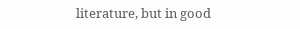literature, but in good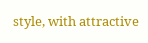style, with attractive